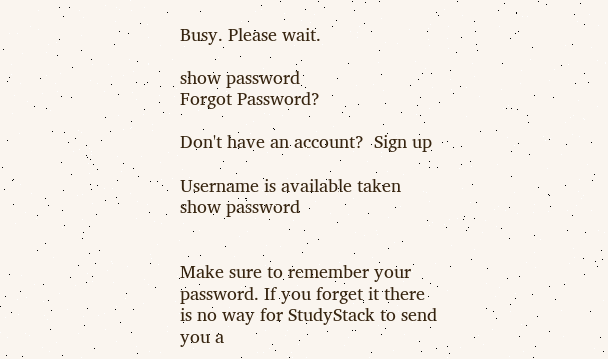Busy. Please wait.

show password
Forgot Password?

Don't have an account?  Sign up

Username is available taken
show password


Make sure to remember your password. If you forget it there is no way for StudyStack to send you a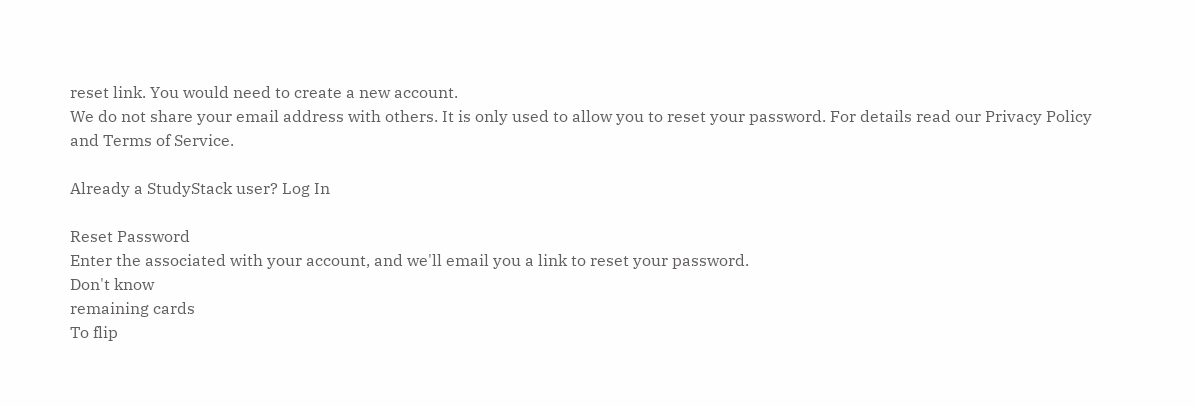reset link. You would need to create a new account.
We do not share your email address with others. It is only used to allow you to reset your password. For details read our Privacy Policy and Terms of Service.

Already a StudyStack user? Log In

Reset Password
Enter the associated with your account, and we'll email you a link to reset your password.
Don't know
remaining cards
To flip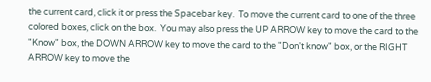the current card, click it or press the Spacebar key.  To move the current card to one of the three colored boxes, click on the box.  You may also press the UP ARROW key to move the card to the "Know" box, the DOWN ARROW key to move the card to the "Don't know" box, or the RIGHT ARROW key to move the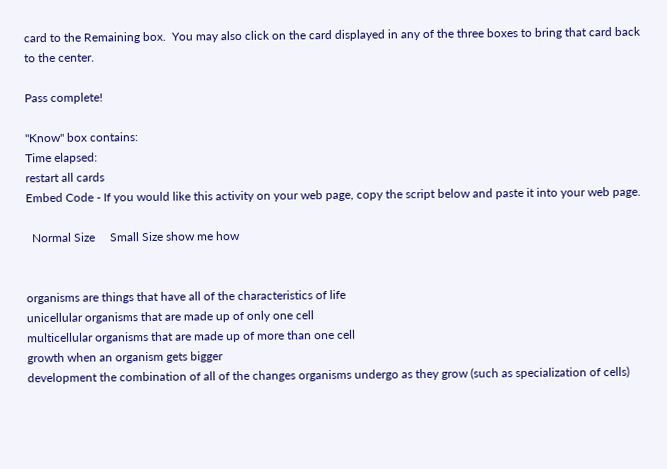card to the Remaining box.  You may also click on the card displayed in any of the three boxes to bring that card back to the center.

Pass complete!

"Know" box contains:
Time elapsed:
restart all cards
Embed Code - If you would like this activity on your web page, copy the script below and paste it into your web page.

  Normal Size     Small Size show me how


organisms are things that have all of the characteristics of life
unicellular organisms that are made up of only one cell
multicellular organisms that are made up of more than one cell
growth when an organism gets bigger
development the combination of all of the changes organisms undergo as they grow (such as specialization of cells)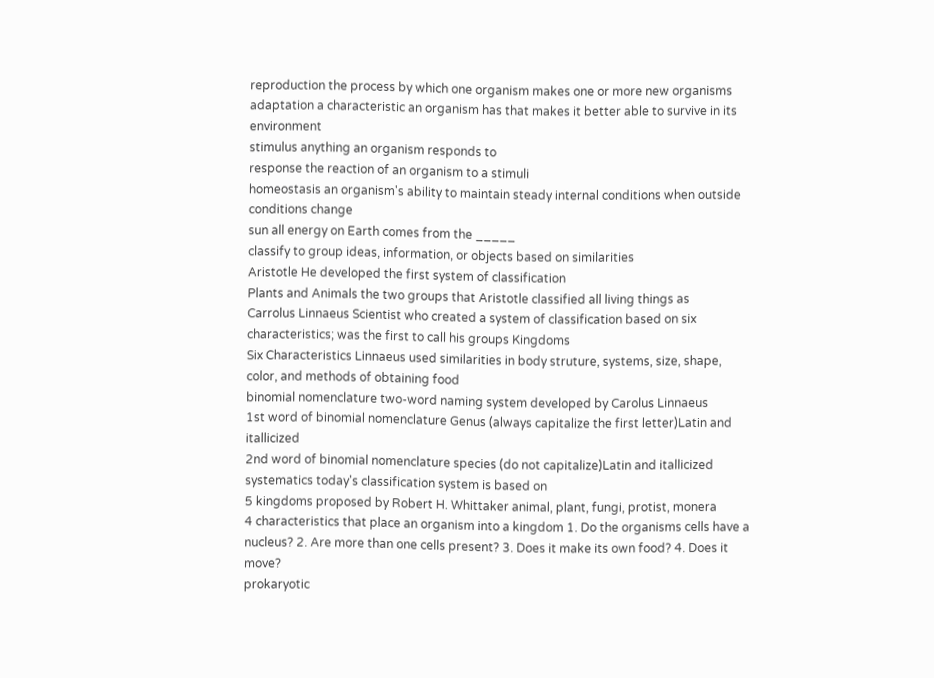reproduction the process by which one organism makes one or more new organisms
adaptation a characteristic an organism has that makes it better able to survive in its environment
stimulus anything an organism responds to
response the reaction of an organism to a stimuli
homeostasis an organism's ability to maintain steady internal conditions when outside conditions change
sun all energy on Earth comes from the _____
classify to group ideas, information, or objects based on similarities
Aristotle He developed the first system of classification
Plants and Animals the two groups that Aristotle classified all living things as
Carrolus Linnaeus Scientist who created a system of classification based on six characteristics; was the first to call his groups Kingdoms
Six Characteristics Linnaeus used similarities in body struture, systems, size, shape, color, and methods of obtaining food
binomial nomenclature two-word naming system developed by Carolus Linnaeus
1st word of binomial nomenclature Genus (always capitalize the first letter)Latin and itallicized
2nd word of binomial nomenclature species (do not capitalize)Latin and itallicized
systematics today's classification system is based on
5 kingdoms proposed by Robert H. Whittaker animal, plant, fungi, protist, monera
4 characteristics that place an organism into a kingdom 1. Do the organisms cells have a nucleus? 2. Are more than one cells present? 3. Does it make its own food? 4. Does it move?
prokaryotic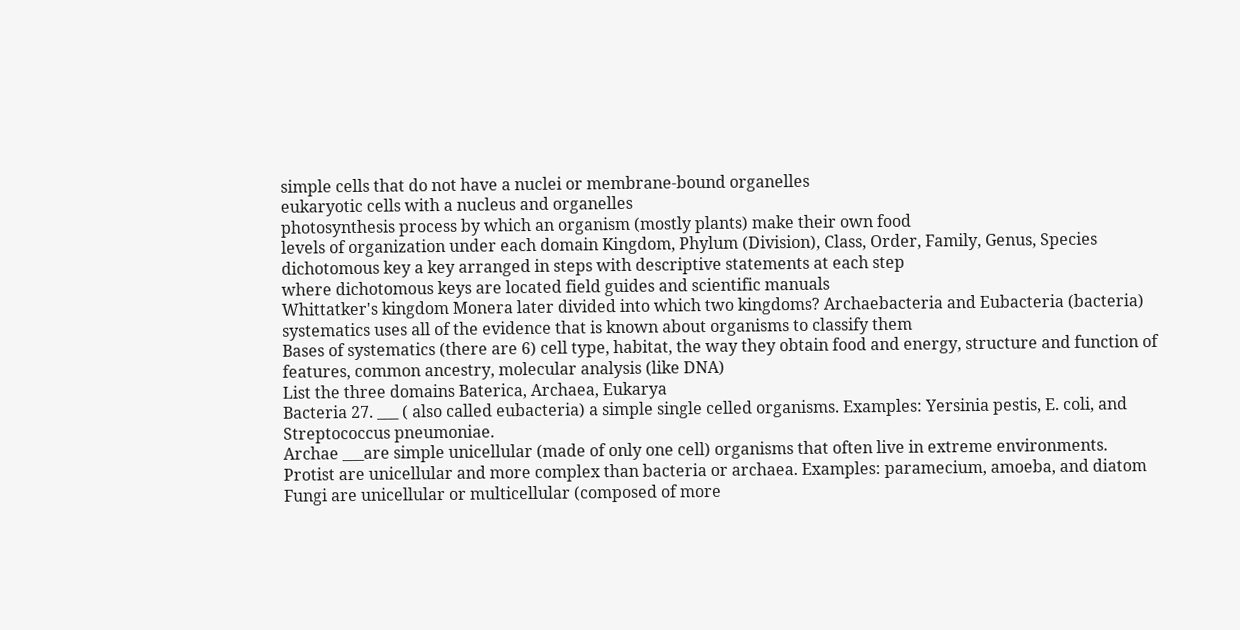simple cells that do not have a nuclei or membrane-bound organelles
eukaryotic cells with a nucleus and organelles
photosynthesis process by which an organism (mostly plants) make their own food
levels of organization under each domain Kingdom, Phylum (Division), Class, Order, Family, Genus, Species
dichotomous key a key arranged in steps with descriptive statements at each step
where dichotomous keys are located field guides and scientific manuals
Whittatker's kingdom Monera later divided into which two kingdoms? Archaebacteria and Eubacteria (bacteria)
systematics uses all of the evidence that is known about organisms to classify them
Bases of systematics (there are 6) cell type, habitat, the way they obtain food and energy, structure and function of features, common ancestry, molecular analysis (like DNA)
List the three domains Baterica, Archaea, Eukarya
Bacteria 27. ___ ( also called eubacteria) a simple single celled organisms. Examples: Yersinia pestis, E. coli, and Streptococcus pneumoniae.
Archae ___are simple unicellular (made of only one cell) organisms that often live in extreme environments.
Protist are unicellular and more complex than bacteria or archaea. Examples: paramecium, amoeba, and diatom
Fungi are unicellular or multicellular (composed of more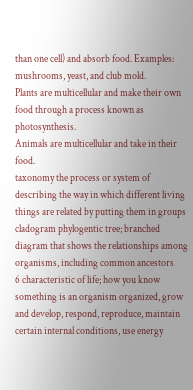than one cell) and absorb food. Examples: mushrooms, yeast, and club mold.
Plants are multicellular and make their own food through a process known as photosynthesis.
Animals are multicellular and take in their food.
taxonomy the process or system of describing the way in which different living things are related by putting them in groups
cladogram phylogentic tree; branched diagram that shows the relationships among organisms, including common ancestors
6 characteristic of life; how you know something is an organism organized, grow and develop, respond, reproduce, maintain certain internal conditions, use energy